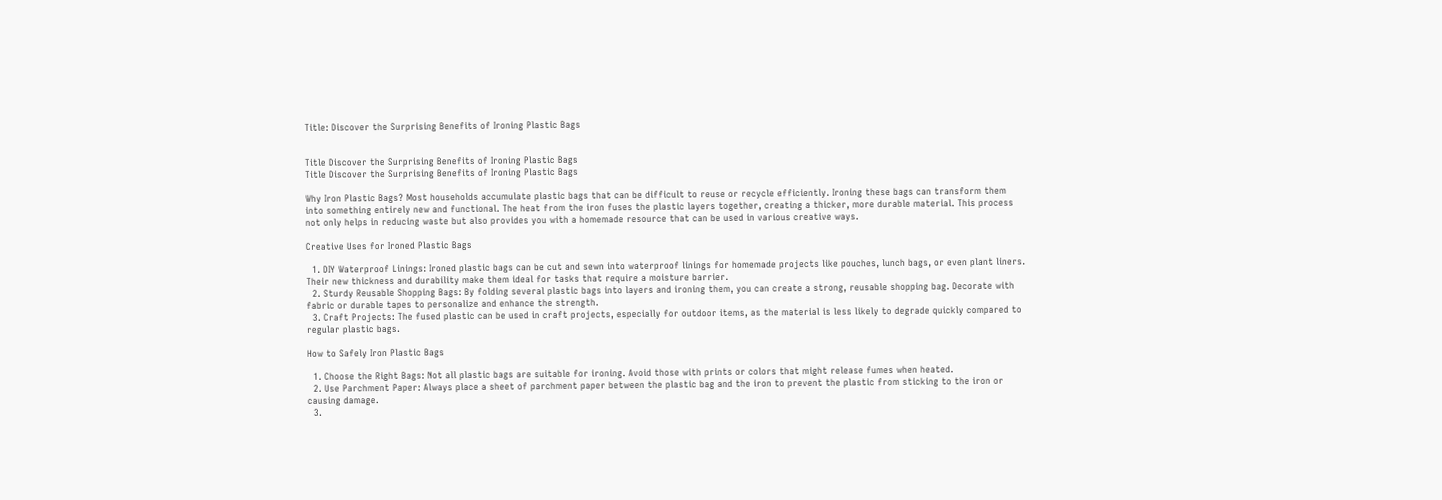Title: Discover the Surprising Benefits of Ironing Plastic Bags


Title Discover the Surprising Benefits of Ironing Plastic Bags
Title Discover the Surprising Benefits of Ironing Plastic Bags

Why Iron Plastic Bags? Most households accumulate plastic bags that can be difficult to reuse or recycle efficiently. Ironing these bags can transform them into something entirely new and functional. The heat from the iron fuses the plastic layers together, creating a thicker, more durable material. This process not only helps in reducing waste but also provides you with a homemade resource that can be used in various creative ways.

Creative Uses for Ironed Plastic Bags

  1. DIY Waterproof Linings: Ironed plastic bags can be cut and sewn into waterproof linings for homemade projects like pouches, lunch bags, or even plant liners. Their new thickness and durability make them ideal for tasks that require a moisture barrier.
  2. Sturdy Reusable Shopping Bags: By folding several plastic bags into layers and ironing them, you can create a strong, reusable shopping bag. Decorate with fabric or durable tapes to personalize and enhance the strength.
  3. Craft Projects: The fused plastic can be used in craft projects, especially for outdoor items, as the material is less likely to degrade quickly compared to regular plastic bags.

How to Safely Iron Plastic Bags

  1. Choose the Right Bags: Not all plastic bags are suitable for ironing. Avoid those with prints or colors that might release fumes when heated.
  2. Use Parchment Paper: Always place a sheet of parchment paper between the plastic bag and the iron to prevent the plastic from sticking to the iron or causing damage.
  3.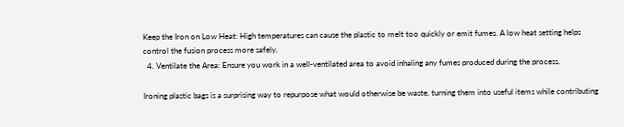Keep the Iron on Low Heat: High temperatures can cause the plastic to melt too quickly or emit fumes. A low heat setting helps control the fusion process more safely.
  4. Ventilate the Area: Ensure you work in a well-ventilated area to avoid inhaling any fumes produced during the process.

Ironing plastic bags is a surprising way to repurpose what would otherwise be waste, turning them into useful items while contributing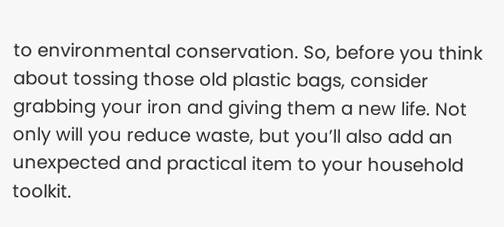to environmental conservation. So, before you think about tossing those old plastic bags, consider grabbing your iron and giving them a new life. Not only will you reduce waste, but you’ll also add an unexpected and practical item to your household toolkit.